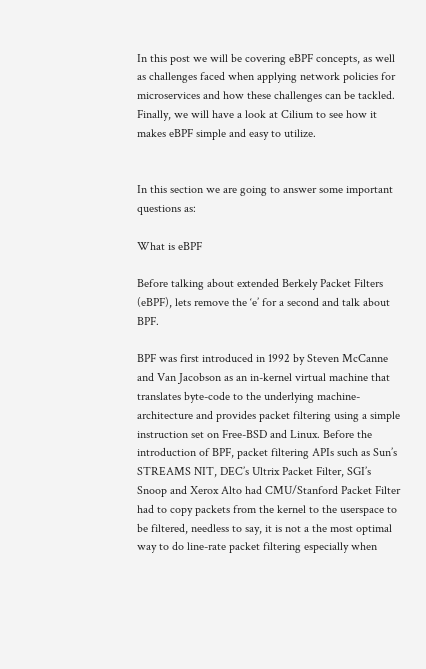In this post we will be covering eBPF concepts, as well as challenges faced when applying network policies for microservices and how these challenges can be tackled. Finally, we will have a look at Cilium to see how it makes eBPF simple and easy to utilize.


In this section we are going to answer some important questions as:

What is eBPF

Before talking about extended Berkely Packet Filters (eBPF), lets remove the ‘e’ for a second and talk about BPF.

BPF was first introduced in 1992 by Steven McCanne and Van Jacobson as an in-kernel virtual machine that translates byte-code to the underlying machine-architecture and provides packet filtering using a simple instruction set on Free-BSD and Linux. Before the introduction of BPF, packet filtering APIs such as Sun’s STREAMS NIT, DEC’s Ultrix Packet Filter, SGI’s Snoop and Xerox Alto had CMU/Stanford Packet Filter had to copy packets from the kernel to the userspace to be filtered, needless to say, it is not a the most optimal way to do line-rate packet filtering especially when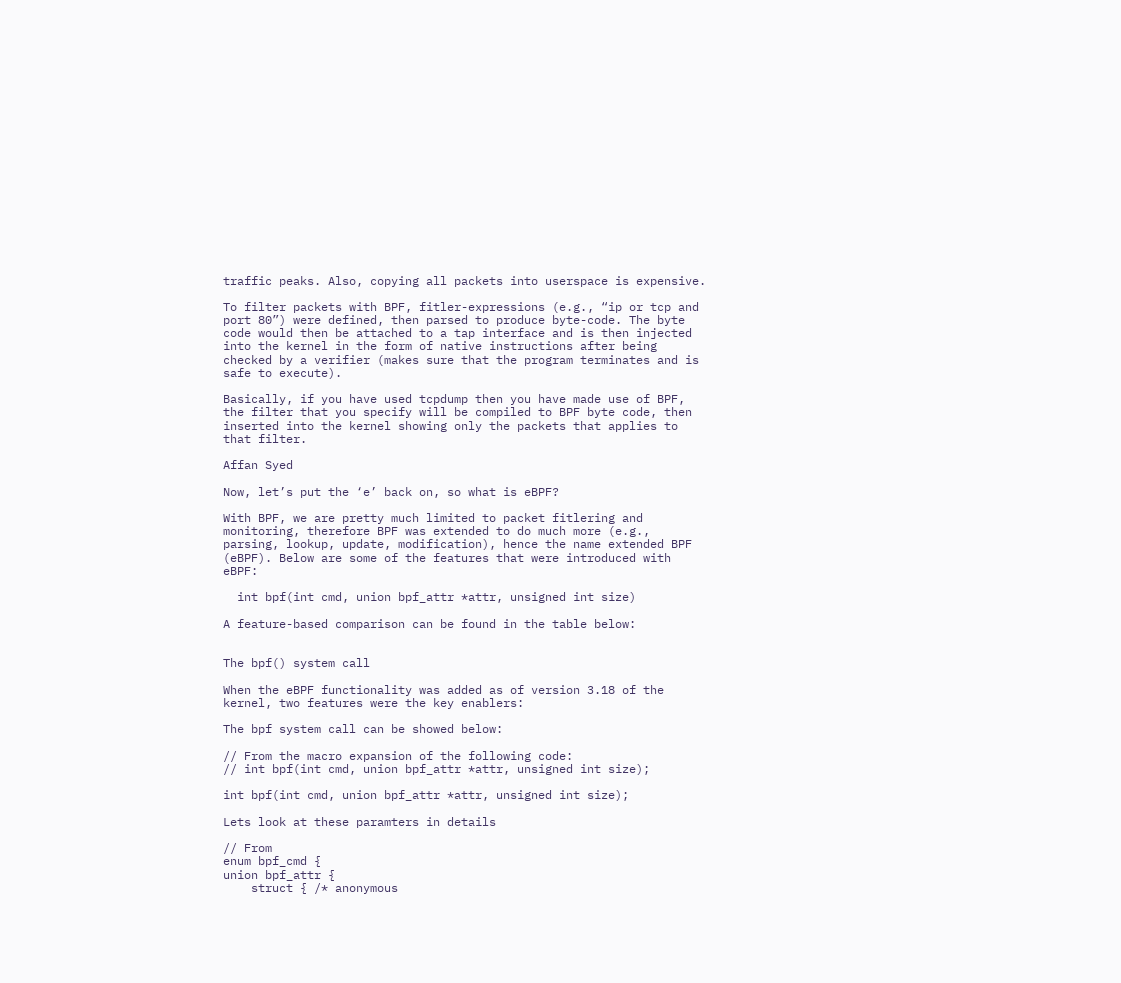traffic peaks. Also, copying all packets into userspace is expensive.

To filter packets with BPF, fitler-expressions (e.g., “ip or tcp and port 80”) were defined, then parsed to produce byte-code. The byte code would then be attached to a tap interface and is then injected into the kernel in the form of native instructions after being checked by a verifier (makes sure that the program terminates and is safe to execute).

Basically, if you have used tcpdump then you have made use of BPF, the filter that you specify will be compiled to BPF byte code, then inserted into the kernel showing only the packets that applies to that filter.

Affan Syed

Now, let’s put the ‘e’ back on, so what is eBPF?

With BPF, we are pretty much limited to packet fitlering and monitoring, therefore BPF was extended to do much more (e.g., parsing, lookup, update, modification), hence the name extended BPF (eBPF). Below are some of the features that were introduced with eBPF:

  int bpf(int cmd, union bpf_attr *attr, unsigned int size)

A feature-based comparison can be found in the table below:


The bpf() system call

When the eBPF functionality was added as of version 3.18 of the kernel, two features were the key enablers:

The bpf system call can be showed below:

// From the macro expansion of the following code:
// int bpf(int cmd, union bpf_attr *attr, unsigned int size);

int bpf(int cmd, union bpf_attr *attr, unsigned int size);

Lets look at these paramters in details

// From
enum bpf_cmd {
union bpf_attr {
    struct { /* anonymous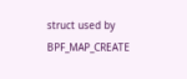struct used by BPF_MAP_CREATE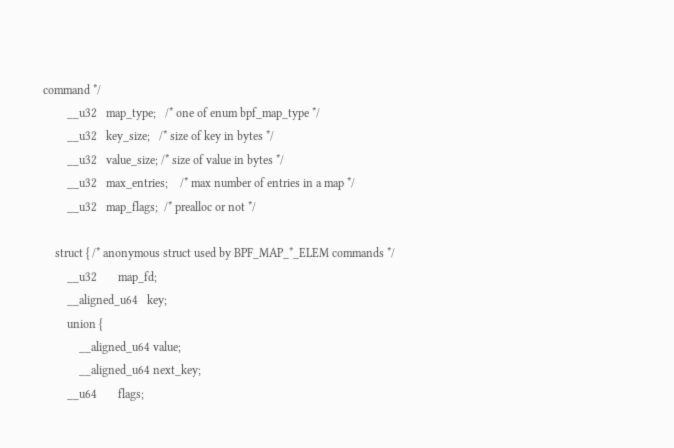command */
        __u32   map_type;   /* one of enum bpf_map_type */
        __u32   key_size;   /* size of key in bytes */
        __u32   value_size; /* size of value in bytes */
        __u32   max_entries;    /* max number of entries in a map */
        __u32   map_flags;  /* prealloc or not */

    struct { /* anonymous struct used by BPF_MAP_*_ELEM commands */
        __u32       map_fd;
        __aligned_u64   key;
        union {
            __aligned_u64 value;
            __aligned_u64 next_key;
        __u64       flags;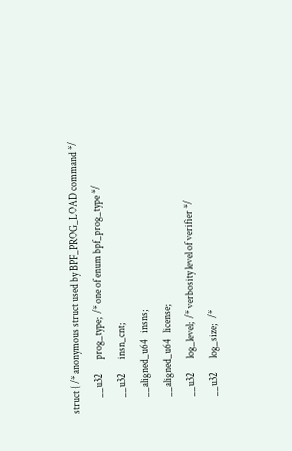struct { /* anonymous struct used by BPF_PROG_LOAD command */
        __u32       prog_type;  /* one of enum bpf_prog_type */
        __u32       insn_cnt;
        __aligned_u64   insns;
        __aligned_u64   license;
        __u32       log_level;  /* verbosity level of verifier */
        __u32       log_size;   /*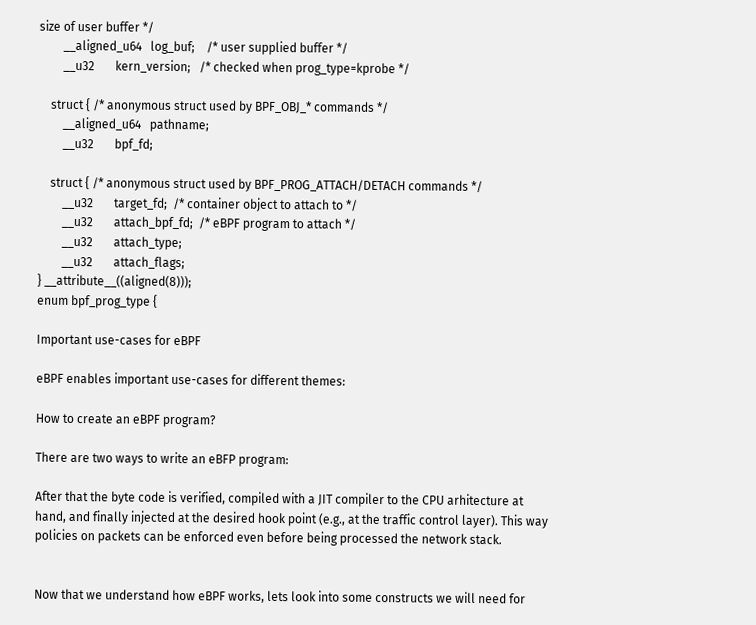size of user buffer */
        __aligned_u64   log_buf;    /* user supplied buffer */
        __u32       kern_version;   /* checked when prog_type=kprobe */

    struct { /* anonymous struct used by BPF_OBJ_* commands */
        __aligned_u64   pathname;
        __u32       bpf_fd;

    struct { /* anonymous struct used by BPF_PROG_ATTACH/DETACH commands */
        __u32       target_fd;  /* container object to attach to */
        __u32       attach_bpf_fd;  /* eBPF program to attach */
        __u32       attach_type;
        __u32       attach_flags;
} __attribute__((aligned(8)));
enum bpf_prog_type {

Important use-cases for eBPF

eBPF enables important use-cases for different themes:

How to create an eBPF program?

There are two ways to write an eBFP program:

After that the byte code is verified, compiled with a JIT compiler to the CPU arhitecture at hand, and finally injected at the desired hook point (e.g., at the traffic control layer). This way policies on packets can be enforced even before being processed the network stack.


Now that we understand how eBPF works, lets look into some constructs we will need for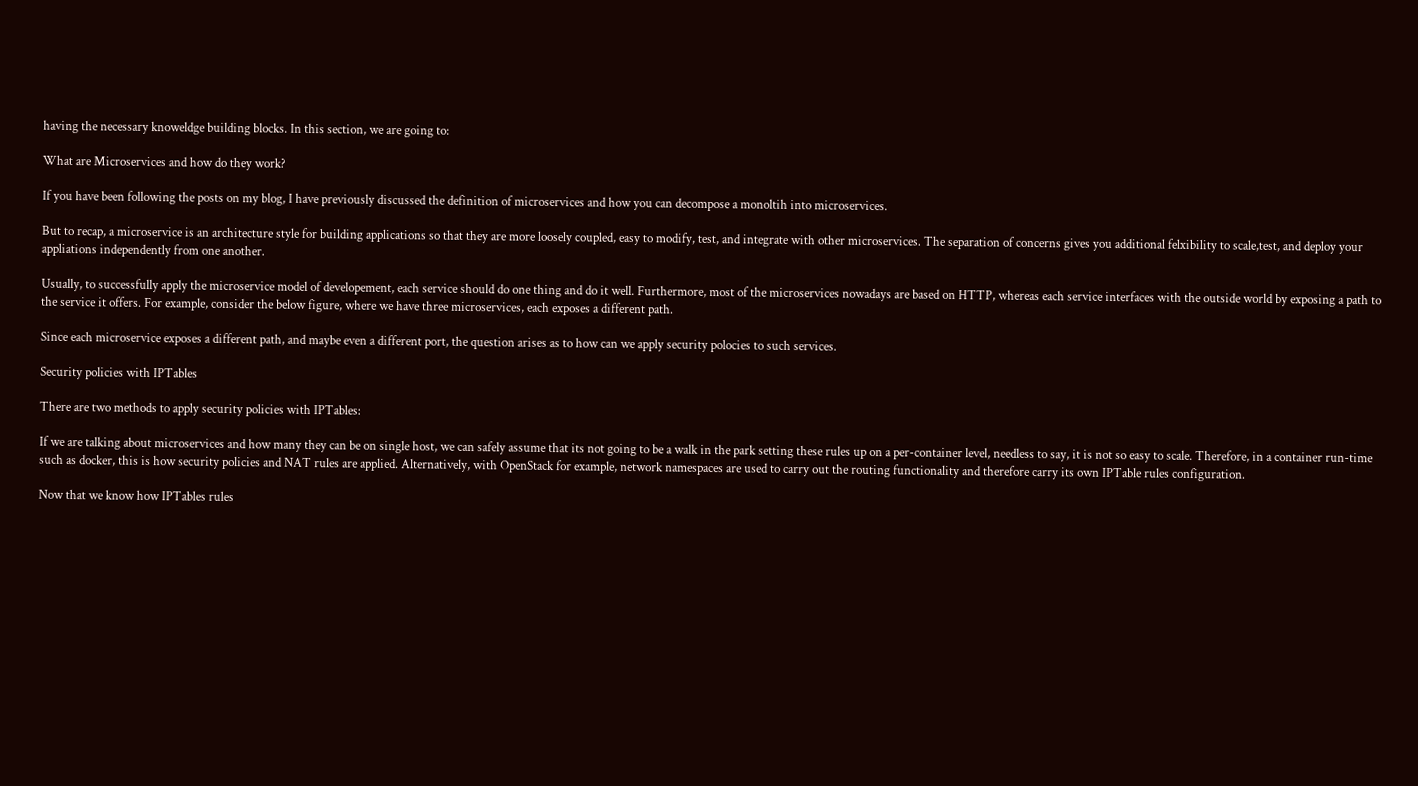having the necessary knoweldge building blocks. In this section, we are going to:

What are Microservices and how do they work?

If you have been following the posts on my blog, I have previously discussed the definition of microservices and how you can decompose a monoltih into microservices.

But to recap, a microservice is an architecture style for building applications so that they are more loosely coupled, easy to modify, test, and integrate with other microservices. The separation of concerns gives you additional felxibility to scale,test, and deploy your appliations independently from one another.

Usually, to successfully apply the microservice model of developement, each service should do one thing and do it well. Furthermore, most of the microservices nowadays are based on HTTP, whereas each service interfaces with the outside world by exposing a path to the service it offers. For example, consider the below figure, where we have three microservices, each exposes a different path.

Since each microservice exposes a different path, and maybe even a different port, the question arises as to how can we apply security polocies to such services.

Security policies with IPTables

There are two methods to apply security policies with IPTables:

If we are talking about microservices and how many they can be on single host, we can safely assume that its not going to be a walk in the park setting these rules up on a per-container level, needless to say, it is not so easy to scale. Therefore, in a container run-time such as docker, this is how security policies and NAT rules are applied. Alternatively, with OpenStack for example, network namespaces are used to carry out the routing functionality and therefore carry its own IPTable rules configuration.

Now that we know how IPTables rules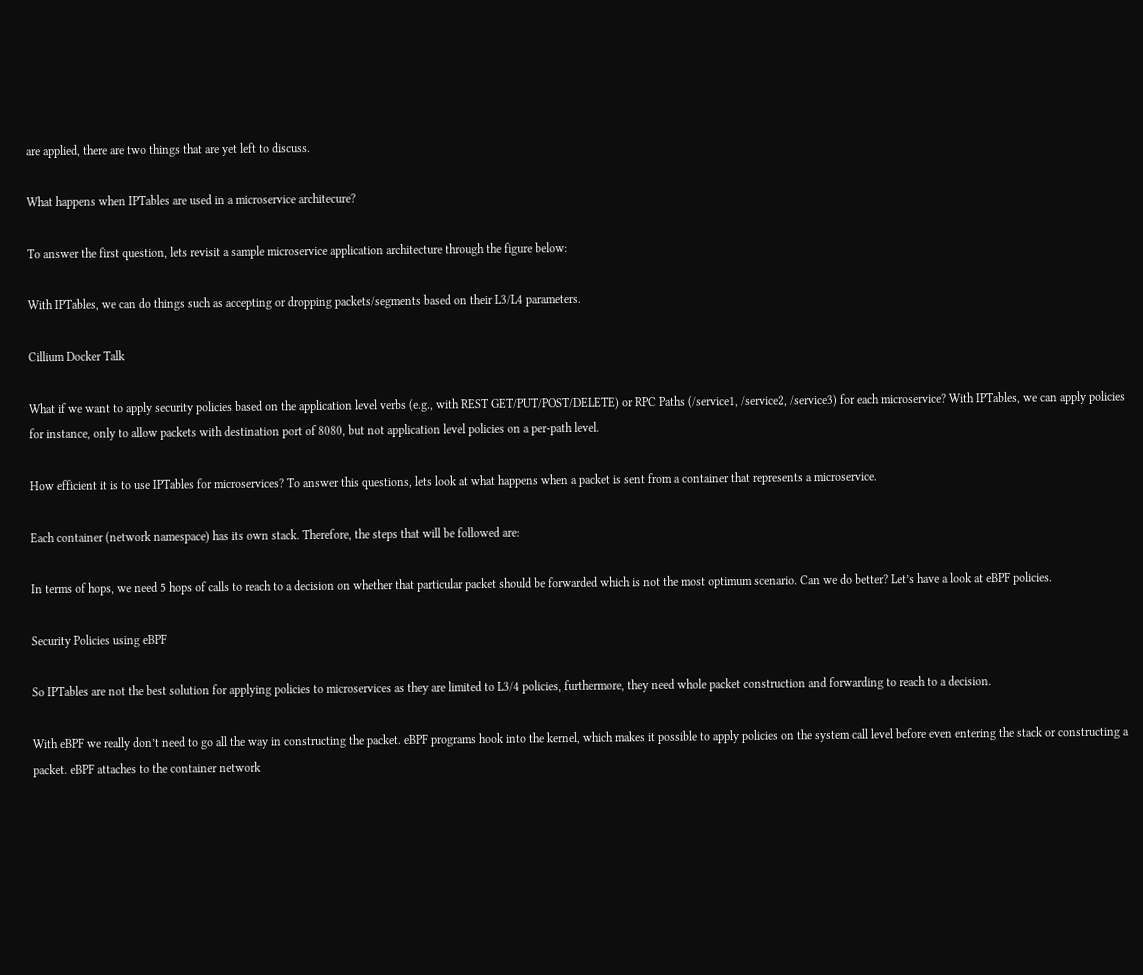are applied, there are two things that are yet left to discuss.

What happens when IPTables are used in a microservice architecure?

To answer the first question, lets revisit a sample microservice application architecture through the figure below:

With IPTables, we can do things such as accepting or dropping packets/segments based on their L3/L4 parameters.

Cillium Docker Talk

What if we want to apply security policies based on the application level verbs (e.g., with REST GET/PUT/POST/DELETE) or RPC Paths (/service1, /service2, /service3) for each microservice? With IPTables, we can apply policies for instance, only to allow packets with destination port of 8080, but not application level policies on a per-path level.

How efficient it is to use IPTables for microservices? To answer this questions, lets look at what happens when a packet is sent from a container that represents a microservice.

Each container (network namespace) has its own stack. Therefore, the steps that will be followed are:

In terms of hops, we need 5 hops of calls to reach to a decision on whether that particular packet should be forwarded which is not the most optimum scenario. Can we do better? Let’s have a look at eBPF policies.

Security Policies using eBPF

So IPTables are not the best solution for applying policies to microservices as they are limited to L3/4 policies, furthermore, they need whole packet construction and forwarding to reach to a decision.

With eBPF we really don’t need to go all the way in constructing the packet. eBPF programs hook into the kernel, which makes it possible to apply policies on the system call level before even entering the stack or constructing a packet. eBPF attaches to the container network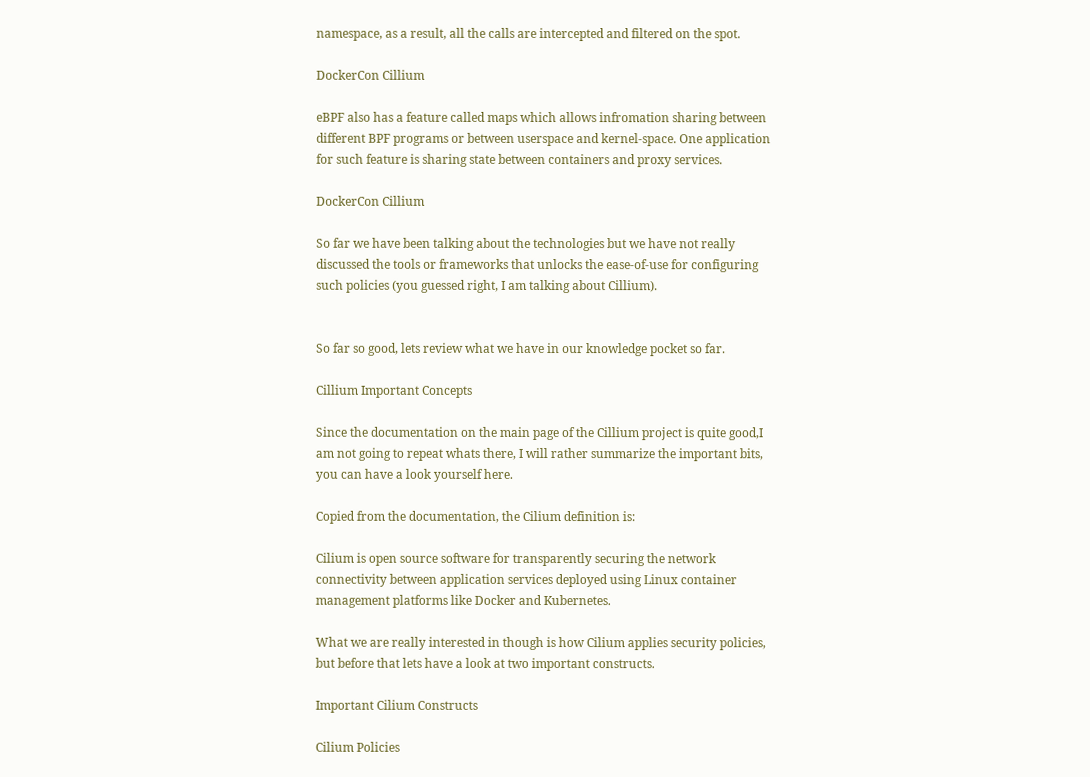namespace, as a result, all the calls are intercepted and filtered on the spot.

DockerCon Cillium

eBPF also has a feature called maps which allows infromation sharing between different BPF programs or between userspace and kernel-space. One application for such feature is sharing state between containers and proxy services.

DockerCon Cillium

So far we have been talking about the technologies but we have not really discussed the tools or frameworks that unlocks the ease-of-use for configuring such policies (you guessed right, I am talking about Cillium).


So far so good, lets review what we have in our knowledge pocket so far.

Cillium Important Concepts

Since the documentation on the main page of the Cillium project is quite good,I am not going to repeat whats there, I will rather summarize the important bits, you can have a look yourself here.

Copied from the documentation, the Cilium definition is:

Cilium is open source software for transparently securing the network connectivity between application services deployed using Linux container management platforms like Docker and Kubernetes.

What we are really interested in though is how Cilium applies security policies, but before that lets have a look at two important constructs.

Important Cilium Constructs

Cilium Policies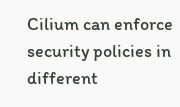Cilium can enforce security policies in different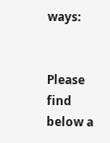ways:


Please find below a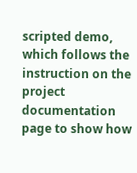scripted demo, which follows the instruction on the project documentation page to show how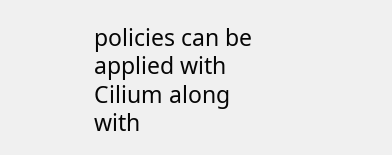policies can be applied with Cilium along with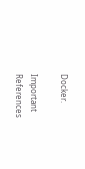Docker.

Important References